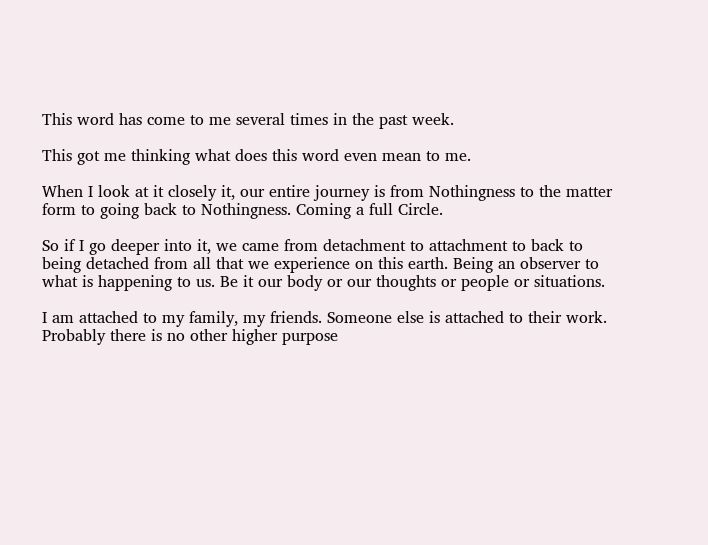This word has come to me several times in the past week.

This got me thinking what does this word even mean to me.

When I look at it closely it, our entire journey is from Nothingness to the matter form to going back to Nothingness. Coming a full Circle.

So if I go deeper into it, we came from detachment to attachment to back to being detached from all that we experience on this earth. Being an observer to what is happening to us. Be it our body or our thoughts or people or situations.

I am attached to my family, my friends. Someone else is attached to their work.
Probably there is no other higher purpose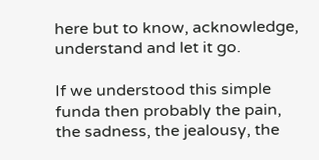here but to know, acknowledge, understand and let it go.

If we understood this simple funda then probably the pain, the sadness, the jealousy, the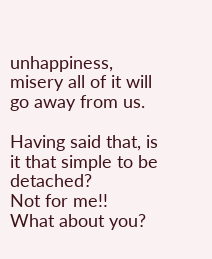unhappiness, misery all of it will go away from us.

Having said that, is it that simple to be detached?
Not for me!!
What about you?